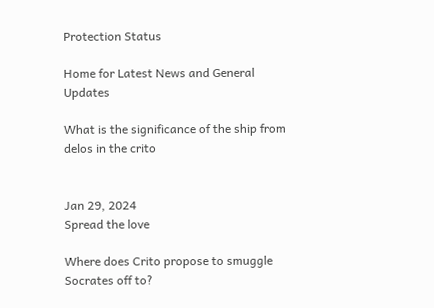Protection Status

Home for Latest News and General Updates

What is the significance of the ship from delos in the crito


Jan 29, 2024
Spread the love

Where does Crito propose to smuggle Socrates off to?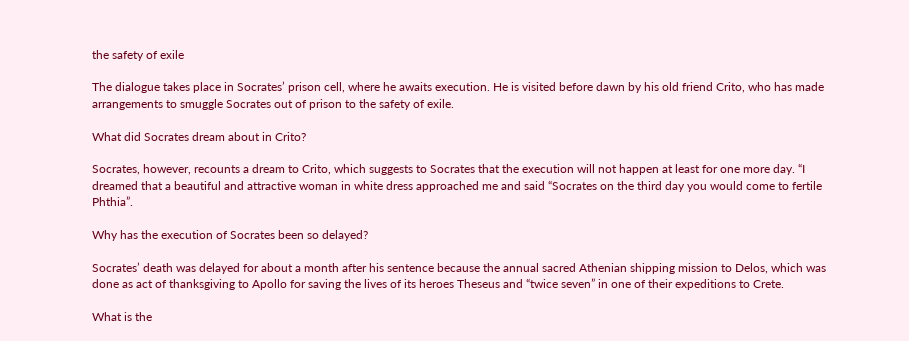the safety of exile

The dialogue takes place in Socrates’ prison cell, where he awaits execution. He is visited before dawn by his old friend Crito, who has made arrangements to smuggle Socrates out of prison to the safety of exile.

What did Socrates dream about in Crito?

Socrates, however, recounts a dream to Crito, which suggests to Socrates that the execution will not happen at least for one more day. “I dreamed that a beautiful and attractive woman in white dress approached me and said “Socrates on the third day you would come to fertile Phthia”.

Why has the execution of Socrates been so delayed?

Socrates’ death was delayed for about a month after his sentence because the annual sacred Athenian shipping mission to Delos, which was done as act of thanksgiving to Apollo for saving the lives of its heroes Theseus and “twice seven” in one of their expeditions to Crete.

What is the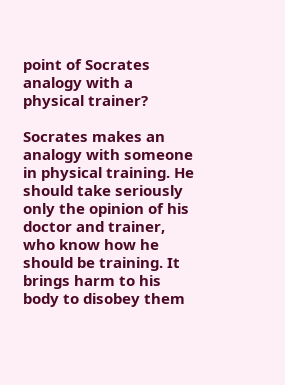point of Socrates analogy with a physical trainer?

Socrates makes an analogy with someone in physical training. He should take seriously only the opinion of his doctor and trainer, who know how he should be training. It brings harm to his body to disobey them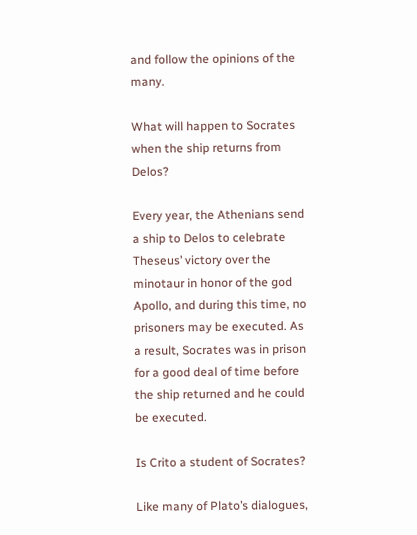and follow the opinions of the many.

What will happen to Socrates when the ship returns from Delos?

Every year, the Athenians send a ship to Delos to celebrate Theseus’ victory over the minotaur in honor of the god Apollo, and during this time, no prisoners may be executed. As a result, Socrates was in prison for a good deal of time before the ship returned and he could be executed.

Is Crito a student of Socrates?

Like many of Plato’s dialogues,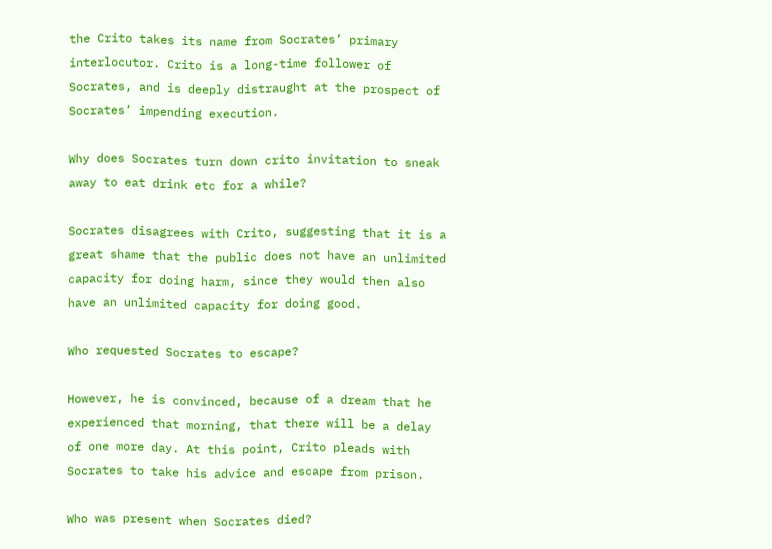the Crito takes its name from Socrates’ primary interlocutor. Crito is a long-time follower of Socrates, and is deeply distraught at the prospect of Socrates’ impending execution.

Why does Socrates turn down crito invitation to sneak away to eat drink etc for a while?

Socrates disagrees with Crito, suggesting that it is a great shame that the public does not have an unlimited capacity for doing harm, since they would then also have an unlimited capacity for doing good.

Who requested Socrates to escape?

However, he is convinced, because of a dream that he experienced that morning, that there will be a delay of one more day. At this point, Crito pleads with Socrates to take his advice and escape from prison.

Who was present when Socrates died?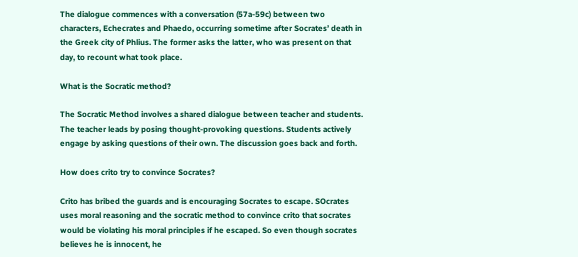The dialogue commences with a conversation (57a-59c) between two characters, Echecrates and Phaedo, occurring sometime after Socrates’ death in the Greek city of Phlius. The former asks the latter, who was present on that day, to recount what took place.

What is the Socratic method?

The Socratic Method involves a shared dialogue between teacher and students. The teacher leads by posing thought-provoking questions. Students actively engage by asking questions of their own. The discussion goes back and forth.

How does crito try to convince Socrates?

Crito has bribed the guards and is encouraging Socrates to escape. SOcrates uses moral reasoning and the socratic method to convince crito that socrates would be violating his moral principles if he escaped. So even though socrates believes he is innocent, he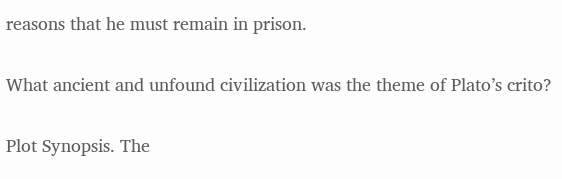reasons that he must remain in prison.

What ancient and unfound civilization was the theme of Plato’s crito?

Plot Synopsis. The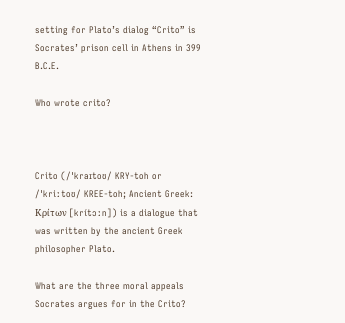setting for Plato’s dialog “Crito” is Socrates’ prison cell in Athens in 399 B.C.E.

Who wrote crito?



Crito (/ˈkraɪtoʊ/ KRY-toh or /ˈkriːtoʊ/ KREE-toh; Ancient Greek: Κρίτων [krítɔːn]) is a dialogue that was written by the ancient Greek philosopher Plato.

What are the three moral appeals Socrates argues for in the Crito?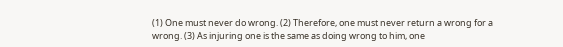(1) One must never do wrong. (2) Therefore, one must never return a wrong for a wrong. (3) As injuring one is the same as doing wrong to him, one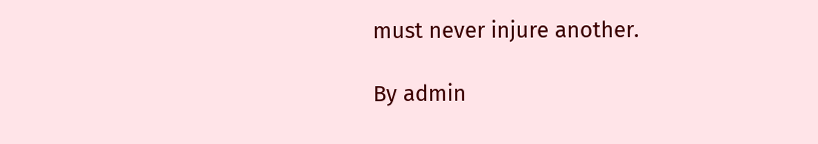must never injure another.

By admin